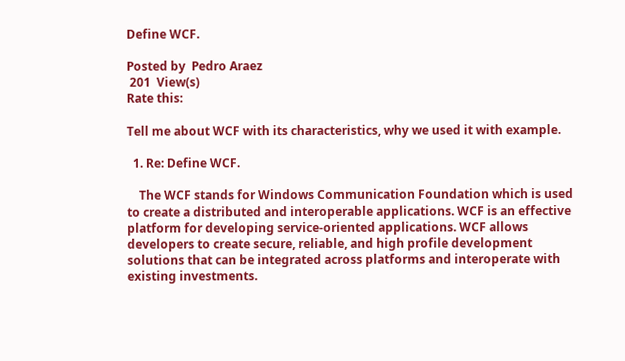Define WCF.

Posted by  Pedro Araez
 201  View(s)
Rate this:

Tell me about WCF with its characteristics, why we used it with example.

  1. Re: Define WCF.

    The WCF stands for Windows Communication Foundation which is used to create a distributed and interoperable applications. WCF is an effective platform for developing service-oriented applications. WCF allows developers to create secure, reliable, and high profile development solutions that can be integrated across platforms and interoperate with existing investments.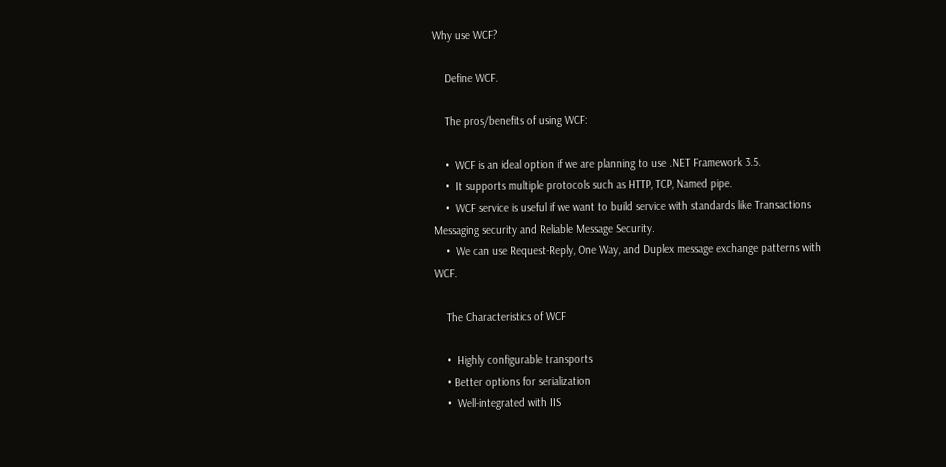Why use WCF?

    Define WCF.

    The pros/benefits of using WCF:

    •  WCF is an ideal option if we are planning to use .NET Framework 3.5.
    •  It supports multiple protocols such as HTTP, TCP, Named pipe.
    •  WCF service is useful if we want to build service with standards like Transactions Messaging security and Reliable Message Security.
    •  We can use Request-Reply, One Way, and Duplex message exchange patterns with WCF.

    The Characteristics of WCF

    •  Highly configurable transports
    • Better options for serialization
    •  Well-integrated with IIS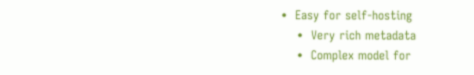•  Easy for self-hosting
    •  Very rich metadata
    •  Complex model for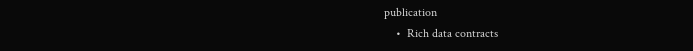publication
    •  Rich data contracts